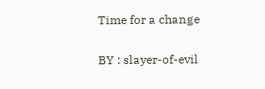Time for a change

BY : slayer-of-evil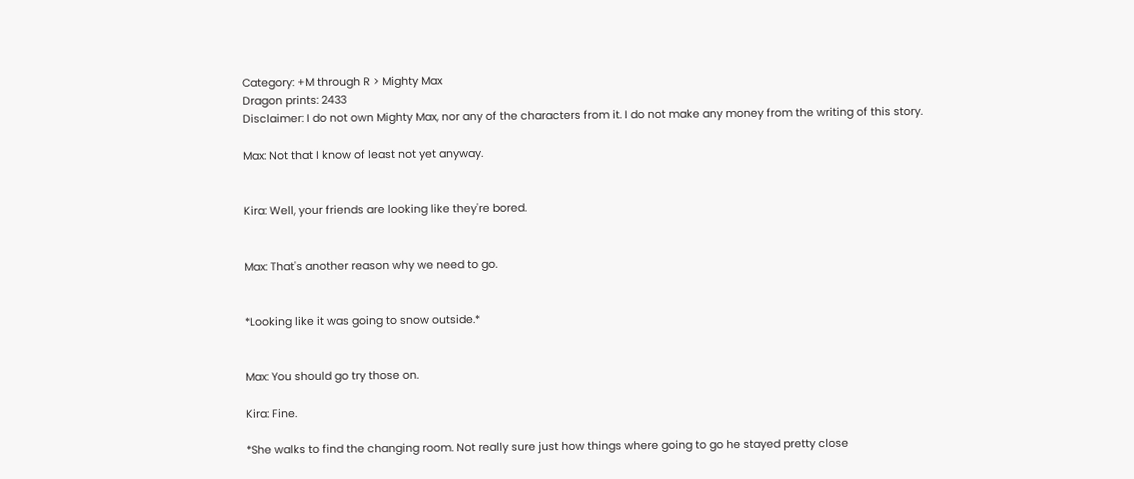Category: +M through R > Mighty Max
Dragon prints: 2433
Disclaimer: I do not own Mighty Max, nor any of the characters from it. I do not make any money from the writing of this story.

Max: Not that I know of least not yet anyway.


Kira: Well, your friends are looking like they're bored.


Max: That's another reason why we need to go.


*Looking like it was going to snow outside.*


Max: You should go try those on.

Kira: Fine.

*She walks to find the changing room. Not really sure just how things where going to go he stayed pretty close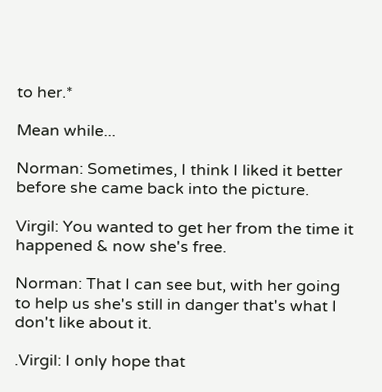to her.*

Mean while...

Norman: Sometimes, I think I liked it better before she came back into the picture.

Virgil: You wanted to get her from the time it happened & now she's free.

Norman: That I can see but, with her going to help us she's still in danger that's what I don't like about it.

.Virgil: I only hope that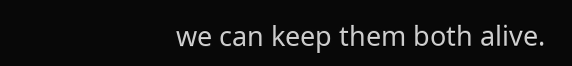we can keep them both alive.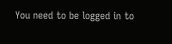You need to be logged in to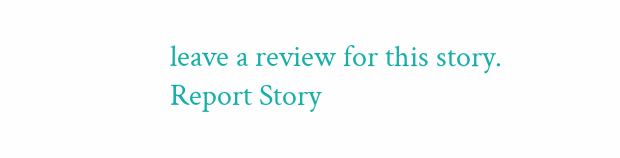leave a review for this story.
Report Story